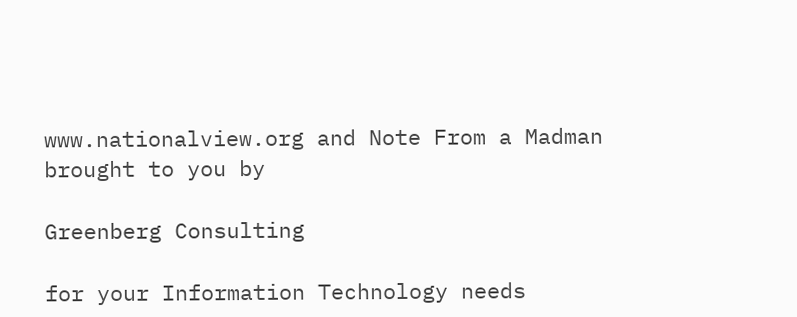www.nationalview.org and Note From a Madman brought to you by

Greenberg Consulting

for your Information Technology needs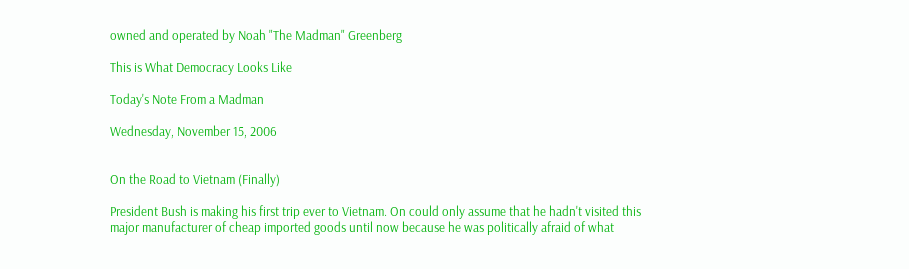owned and operated by Noah "The Madman" Greenberg

This is What Democracy Looks Like

Today's Note From a Madman

Wednesday, November 15, 2006


On the Road to Vietnam (Finally)

President Bush is making his first trip ever to Vietnam. On could only assume that he hadn't visited this major manufacturer of cheap imported goods until now because he was politically afraid of what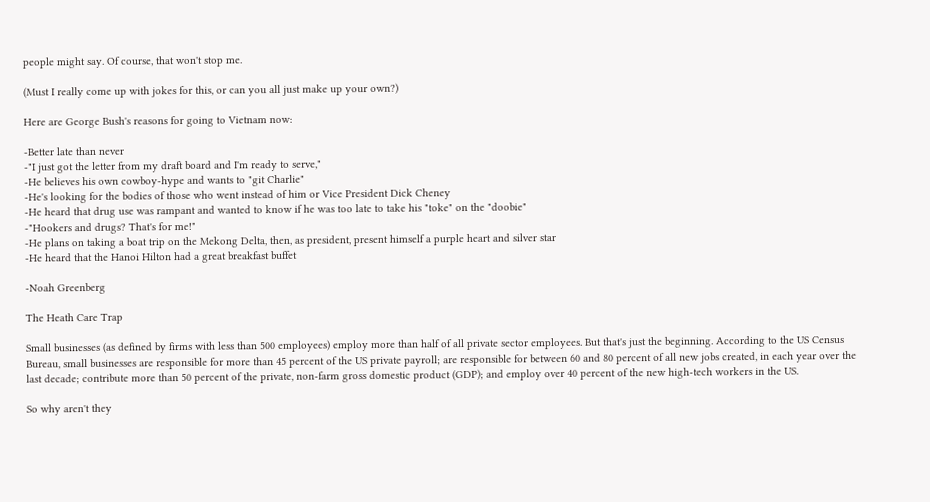people might say. Of course, that won't stop me.

(Must I really come up with jokes for this, or can you all just make up your own?)

Here are George Bush's reasons for going to Vietnam now:

-Better late than never
-"I just got the letter from my draft board and I'm ready to serve,"
-He believes his own cowboy-hype and wants to "git Charlie"
-He's looking for the bodies of those who went instead of him or Vice President Dick Cheney
-He heard that drug use was rampant and wanted to know if he was too late to take his "toke" on the "doobie"
-"Hookers and drugs? That's for me!"
-He plans on taking a boat trip on the Mekong Delta, then, as president, present himself a purple heart and silver star
-He heard that the Hanoi Hilton had a great breakfast buffet

-Noah Greenberg

The Heath Care Trap

Small businesses (as defined by firms with less than 500 employees) employ more than half of all private sector employees. But that's just the beginning. According to the US Census Bureau, small businesses are responsible for more than 45 percent of the US private payroll; are responsible for between 60 and 80 percent of all new jobs created, in each year over the last decade; contribute more than 50 percent of the private, non-farm gross domestic product (GDP); and employ over 40 percent of the new high-tech workers in the US.

So why aren't they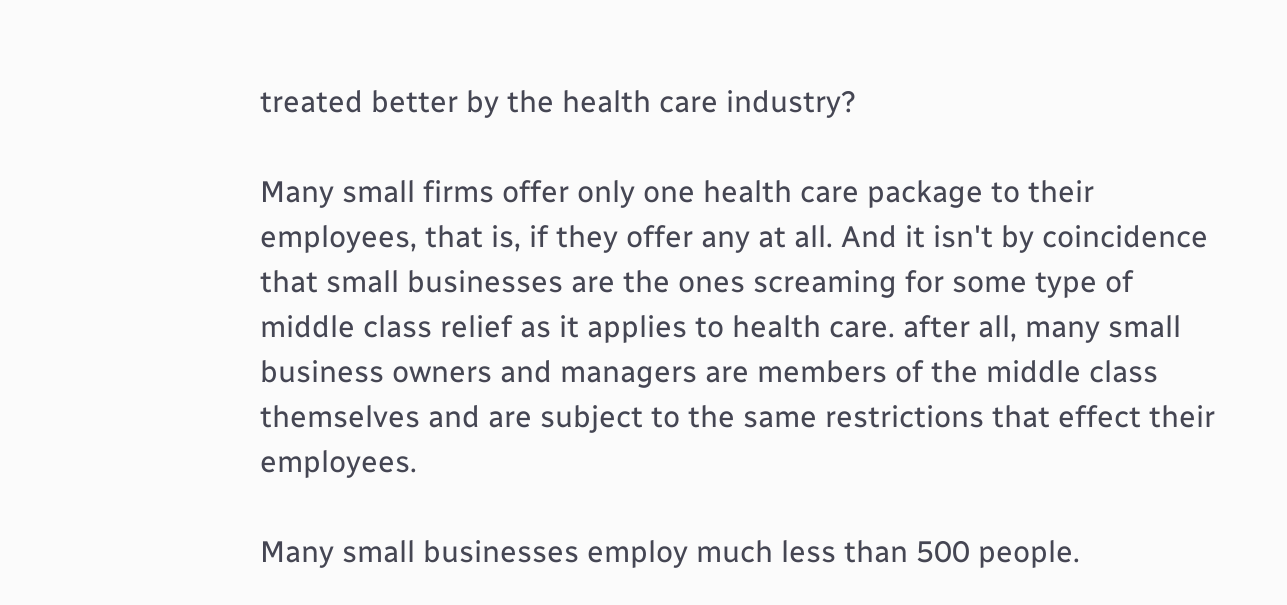treated better by the health care industry?

Many small firms offer only one health care package to their employees, that is, if they offer any at all. And it isn't by coincidence that small businesses are the ones screaming for some type of middle class relief as it applies to health care. after all, many small business owners and managers are members of the middle class themselves and are subject to the same restrictions that effect their employees.

Many small businesses employ much less than 500 people.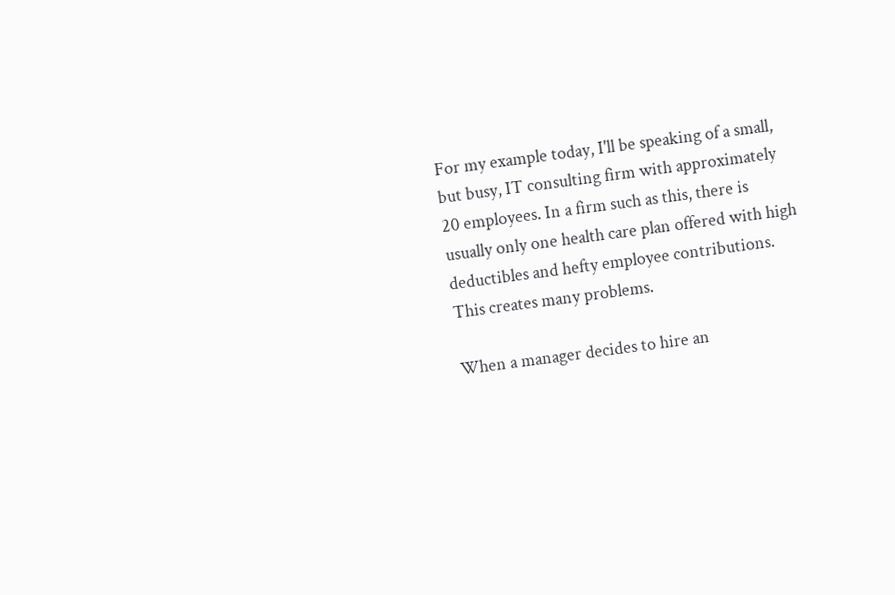For my example today, I'll be speaking of a small, but busy, IT consulting firm with approximately 20 employees. In a firm such as this, there is usually only one health care plan offered with high deductibles and hefty employee contributions. This creates many problems.

When a manager decides to hire an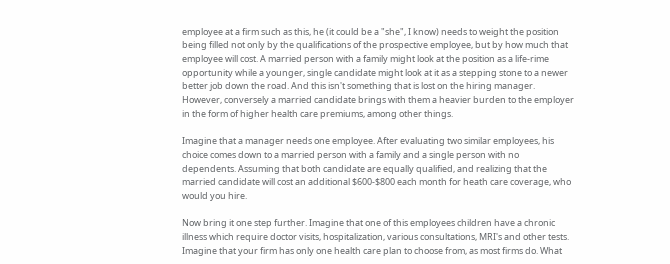employee at a firm such as this, he (it could be a "she", I know) needs to weight the position being filled not only by the qualifications of the prospective employee, but by how much that employee will cost. A married person with a family might look at the position as a life-rime opportunity while a younger, single candidate might look at it as a stepping stone to a newer better job down the road. And this isn't something that is lost on the hiring manager. However, conversely a married candidate brings with them a heavier burden to the employer in the form of higher health care premiums, among other things.

Imagine that a manager needs one employee. After evaluating two similar employees, his choice comes down to a married person with a family and a single person with no dependents. Assuming that both candidate are equally qualified, and realizing that the married candidate will cost an additional $600-$800 each month for heath care coverage, who would you hire.

Now bring it one step further. Imagine that one of this employees children have a chronic illness which require doctor visits, hospitalization, various consultations, MRI's and other tests. Imagine that your firm has only one health care plan to choose from, as most firms do. What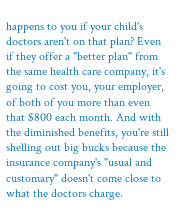happens to you if your child's doctors aren't on that plan? Even if they offer a "better plan" from the same health care company, it's going to cost you, your employer, of both of you more than even that $800 each month. And with the diminished benefits, you're still shelling out big bucks because the insurance company's "usual and customary" doesn't come close to what the doctors charge.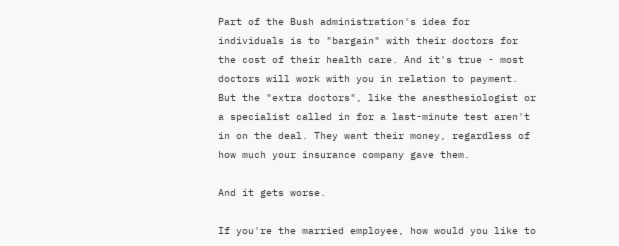Part of the Bush administration's idea for individuals is to "bargain" with their doctors for the cost of their health care. And it's true - most doctors will work with you in relation to payment. But the "extra doctors", like the anesthesiologist or a specialist called in for a last-minute test aren't in on the deal. They want their money, regardless of how much your insurance company gave them.

And it gets worse.

If you're the married employee, how would you like to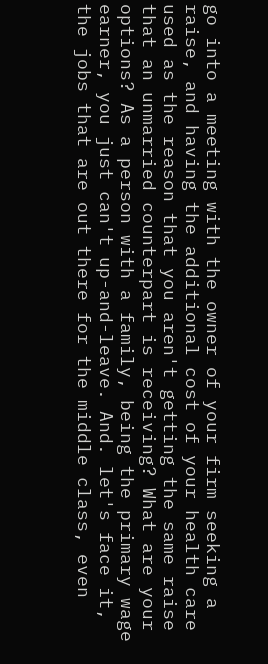go into a meeting with the owner of your firm seeking a raise, and having the additional cost of your health care used as the reason that you aren't getting the same raise that an unmarried counterpart is receiving? What are your options? As a person with a family, being the primary wage earner, you just can't up-and-leave. And. let's face it, the jobs that are out there for the middle class, even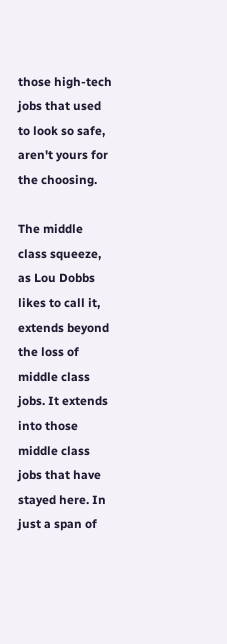those high-tech jobs that used to look so safe, aren't yours for the choosing.

The middle class squeeze, as Lou Dobbs likes to call it, extends beyond the loss of middle class jobs. It extends into those middle class jobs that have stayed here. In just a span of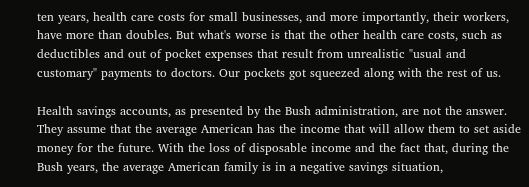ten years, health care costs for small businesses, and more importantly, their workers, have more than doubles. But what's worse is that the other health care costs, such as deductibles and out of pocket expenses that result from unrealistic "usual and customary" payments to doctors. Our pockets got squeezed along with the rest of us.

Health savings accounts, as presented by the Bush administration, are not the answer. They assume that the average American has the income that will allow them to set aside money for the future. With the loss of disposable income and the fact that, during the Bush years, the average American family is in a negative savings situation,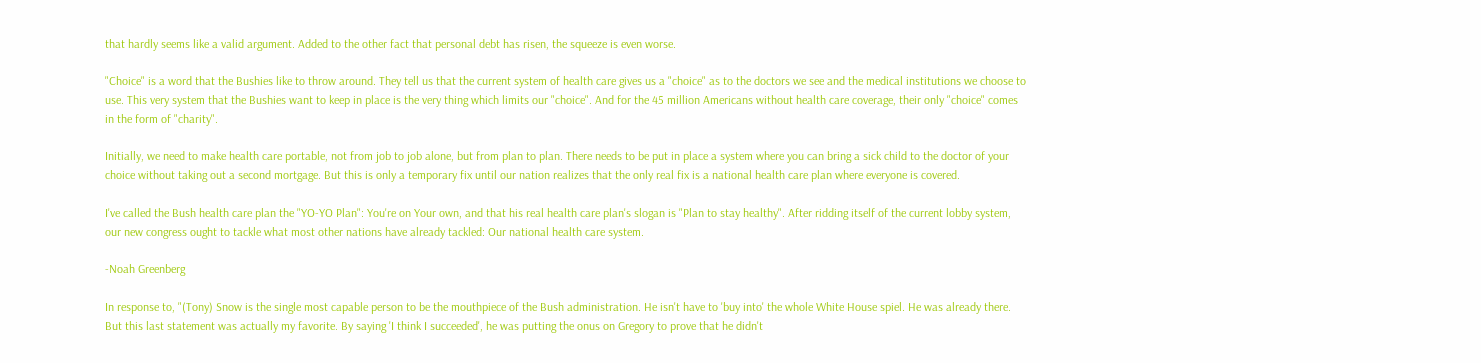that hardly seems like a valid argument. Added to the other fact that personal debt has risen, the squeeze is even worse.

"Choice" is a word that the Bushies like to throw around. They tell us that the current system of health care gives us a "choice" as to the doctors we see and the medical institutions we choose to use. This very system that the Bushies want to keep in place is the very thing which limits our "choice". And for the 45 million Americans without health care coverage, their only "choice" comes in the form of "charity".

Initially, we need to make health care portable, not from job to job alone, but from plan to plan. There needs to be put in place a system where you can bring a sick child to the doctor of your choice without taking out a second mortgage. But this is only a temporary fix until our nation realizes that the only real fix is a national health care plan where everyone is covered.

I've called the Bush health care plan the "YO-YO Plan": You're on Your own, and that his real health care plan's slogan is "Plan to stay healthy". After ridding itself of the current lobby system, our new congress ought to tackle what most other nations have already tackled: Our national health care system.

-Noah Greenberg

In response to, "(Tony) Snow is the single most capable person to be the mouthpiece of the Bush administration. He isn't have to 'buy into' the whole White House spiel. He was already there. But this last statement was actually my favorite. By saying 'I think I succeeded', he was putting the onus on Gregory to prove that he didn't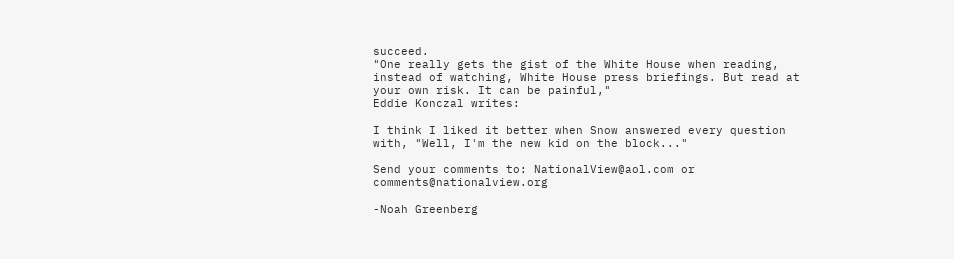succeed.
"One really gets the gist of the White House when reading, instead of watching, White House press briefings. But read at your own risk. It can be painful,"
Eddie Konczal writes:

I think I liked it better when Snow answered every question with, "Well, I'm the new kid on the block..."

Send your comments to: NationalView@aol.com or comments@nationalview.org

-Noah Greenberg